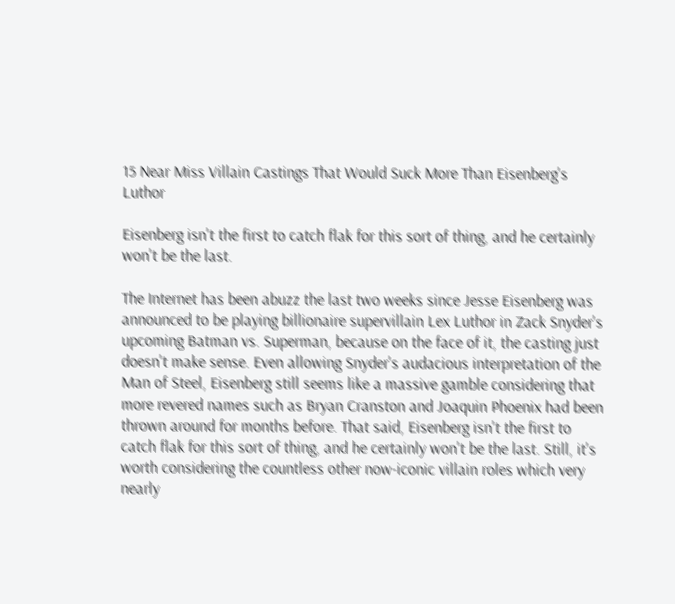15 Near Miss Villain Castings That Would Suck More Than Eisenberg's Luthor

Eisenberg isn't the first to catch flak for this sort of thing, and he certainly won't be the last.

The Internet has been abuzz the last two weeks since Jesse Eisenberg was announced to be playing billionaire supervillain Lex Luthor in Zack Snyder's upcoming Batman vs. Superman, because on the face of it, the casting just doesn't make sense. Even allowing Snyder's audacious interpretation of the Man of Steel, Eisenberg still seems like a massive gamble considering that more revered names such as Bryan Cranston and Joaquin Phoenix had been thrown around for months before. That said, Eisenberg isn't the first to catch flak for this sort of thing, and he certainly won't be the last. Still, it's worth considering the countless other now-iconic villain roles which very nearly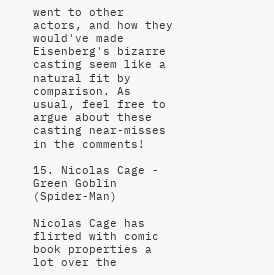went to other actors, and how they would've made Eisenberg's bizarre casting seem like a natural fit by comparison. As usual, feel free to argue about these casting near-misses in the comments!

15. Nicolas Cage - Green Goblin (Spider-Man)

Nicolas Cage has flirted with comic book properties a lot over the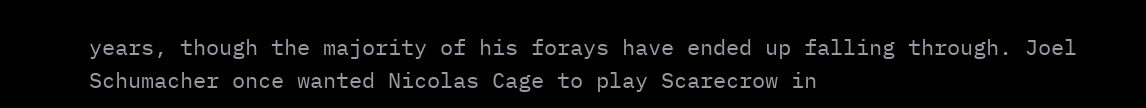years, though the majority of his forays have ended up falling through. Joel Schumacher once wanted Nicolas Cage to play Scarecrow in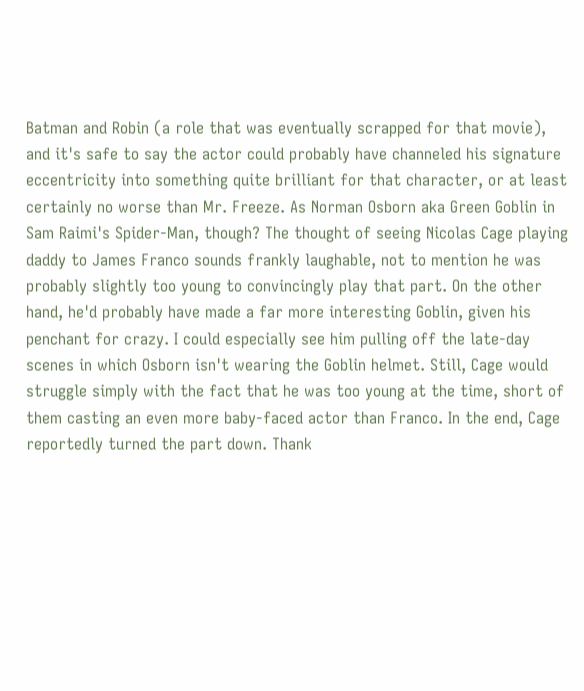Batman and Robin (a role that was eventually scrapped for that movie), and it's safe to say the actor could probably have channeled his signature eccentricity into something quite brilliant for that character, or at least certainly no worse than Mr. Freeze. As Norman Osborn aka Green Goblin in Sam Raimi's Spider-Man, though? The thought of seeing Nicolas Cage playing daddy to James Franco sounds frankly laughable, not to mention he was probably slightly too young to convincingly play that part. On the other hand, he'd probably have made a far more interesting Goblin, given his penchant for crazy. I could especially see him pulling off the late-day scenes in which Osborn isn't wearing the Goblin helmet. Still, Cage would struggle simply with the fact that he was too young at the time, short of them casting an even more baby-faced actor than Franco. In the end, Cage reportedly turned the part down. Thank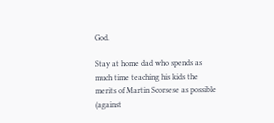God.

Stay at home dad who spends as much time teaching his kids the merits of Martin Scorsese as possible (against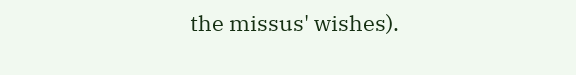the missus' wishes).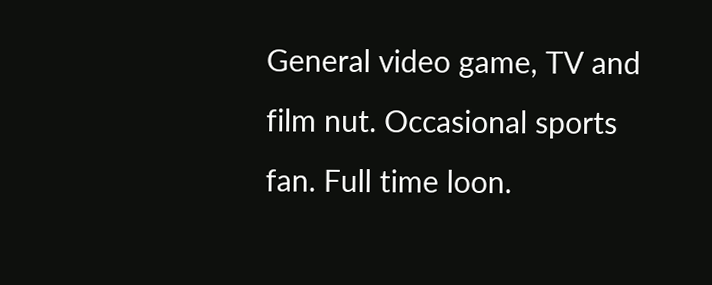General video game, TV and film nut. Occasional sports fan. Full time loon.